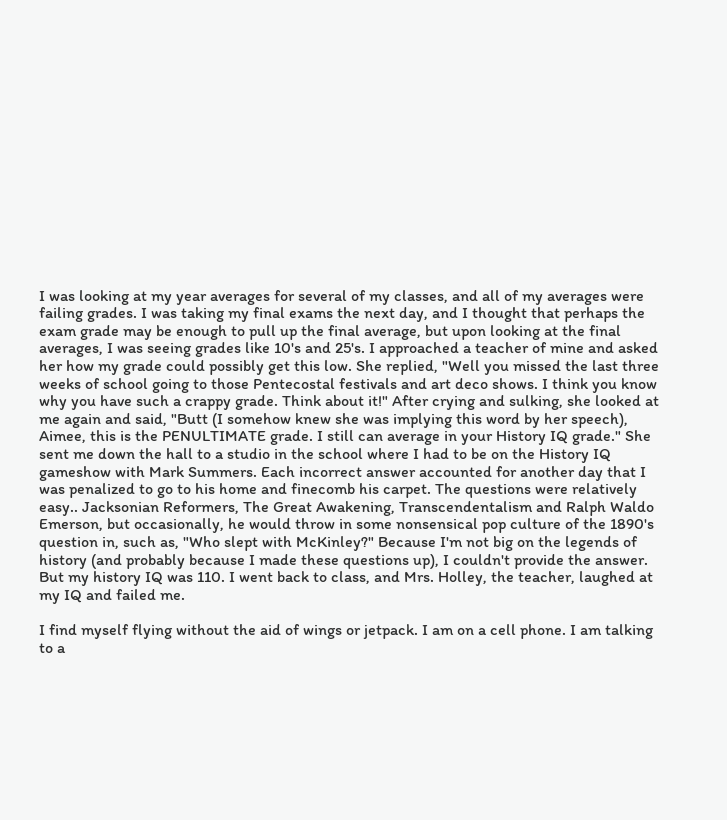I was looking at my year averages for several of my classes, and all of my averages were failing grades. I was taking my final exams the next day, and I thought that perhaps the exam grade may be enough to pull up the final average, but upon looking at the final averages, I was seeing grades like 10's and 25's. I approached a teacher of mine and asked her how my grade could possibly get this low. She replied, "Well you missed the last three weeks of school going to those Pentecostal festivals and art deco shows. I think you know why you have such a crappy grade. Think about it!" After crying and sulking, she looked at me again and said, "Butt (I somehow knew she was implying this word by her speech), Aimee, this is the PENULTIMATE grade. I still can average in your History IQ grade." She sent me down the hall to a studio in the school where I had to be on the History IQ gameshow with Mark Summers. Each incorrect answer accounted for another day that I was penalized to go to his home and finecomb his carpet. The questions were relatively easy.. Jacksonian Reformers, The Great Awakening, Transcendentalism and Ralph Waldo Emerson, but occasionally, he would throw in some nonsensical pop culture of the 1890's question in, such as, "Who slept with McKinley?" Because I'm not big on the legends of history (and probably because I made these questions up), I couldn't provide the answer. But my history IQ was 110. I went back to class, and Mrs. Holley, the teacher, laughed at my IQ and failed me.

I find myself flying without the aid of wings or jetpack. I am on a cell phone. I am talking to a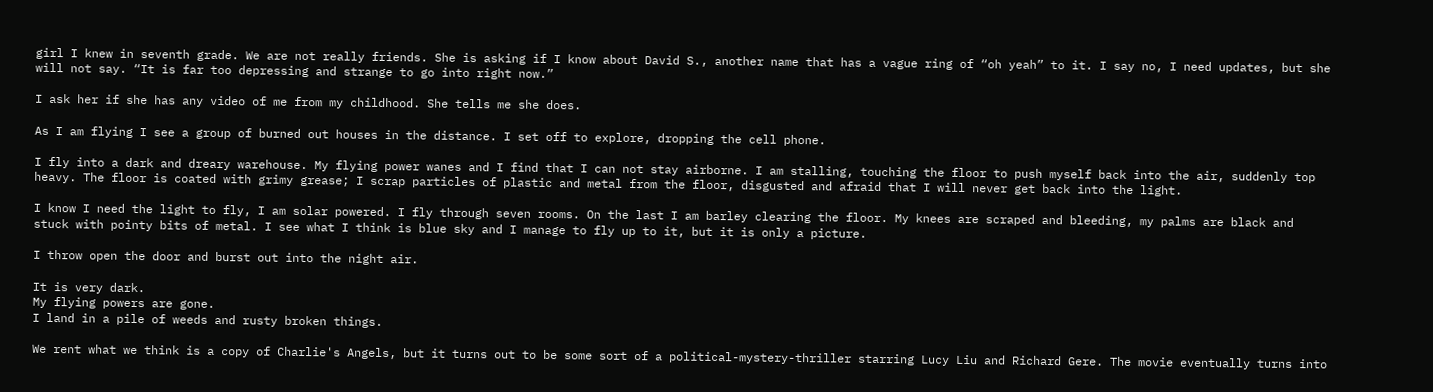girl I knew in seventh grade. We are not really friends. She is asking if I know about David S., another name that has a vague ring of “oh yeah” to it. I say no, I need updates, but she will not say. “It is far too depressing and strange to go into right now.”

I ask her if she has any video of me from my childhood. She tells me she does.

As I am flying I see a group of burned out houses in the distance. I set off to explore, dropping the cell phone.

I fly into a dark and dreary warehouse. My flying power wanes and I find that I can not stay airborne. I am stalling, touching the floor to push myself back into the air, suddenly top heavy. The floor is coated with grimy grease; I scrap particles of plastic and metal from the floor, disgusted and afraid that I will never get back into the light.

I know I need the light to fly, I am solar powered. I fly through seven rooms. On the last I am barley clearing the floor. My knees are scraped and bleeding, my palms are black and stuck with pointy bits of metal. I see what I think is blue sky and I manage to fly up to it, but it is only a picture.

I throw open the door and burst out into the night air.

It is very dark.
My flying powers are gone.
I land in a pile of weeds and rusty broken things.

We rent what we think is a copy of Charlie's Angels, but it turns out to be some sort of a political-mystery-thriller starring Lucy Liu and Richard Gere. The movie eventually turns into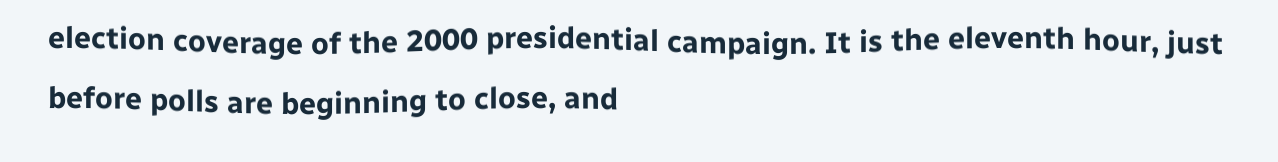election coverage of the 2000 presidential campaign. It is the eleventh hour, just before polls are beginning to close, and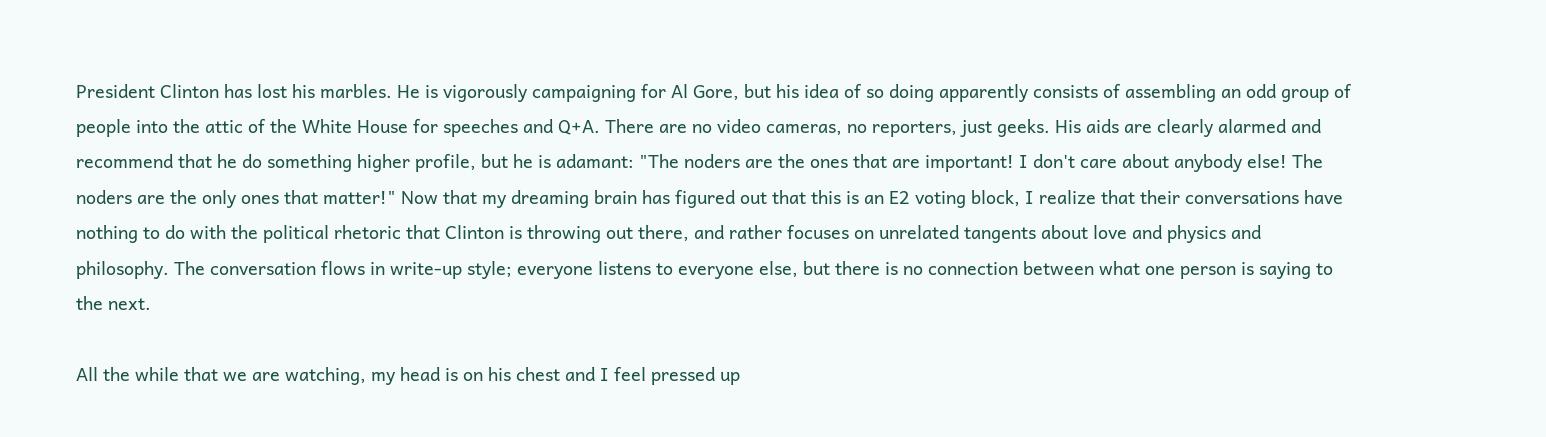President Clinton has lost his marbles. He is vigorously campaigning for Al Gore, but his idea of so doing apparently consists of assembling an odd group of people into the attic of the White House for speeches and Q+A. There are no video cameras, no reporters, just geeks. His aids are clearly alarmed and recommend that he do something higher profile, but he is adamant: "The noders are the ones that are important! I don't care about anybody else! The noders are the only ones that matter!" Now that my dreaming brain has figured out that this is an E2 voting block, I realize that their conversations have nothing to do with the political rhetoric that Clinton is throwing out there, and rather focuses on unrelated tangents about love and physics and philosophy. The conversation flows in write-up style; everyone listens to everyone else, but there is no connection between what one person is saying to the next.

All the while that we are watching, my head is on his chest and I feel pressed up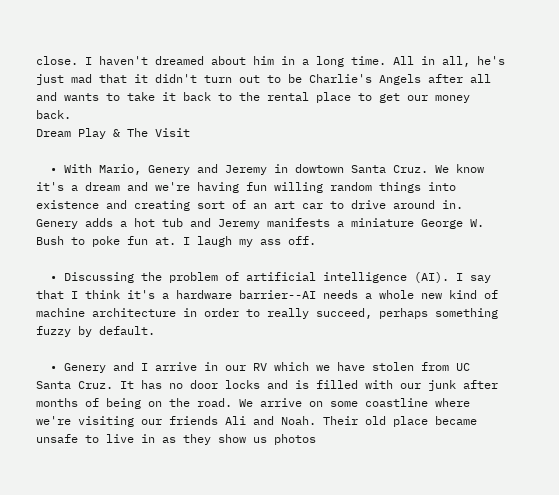close. I haven't dreamed about him in a long time. All in all, he's just mad that it didn't turn out to be Charlie's Angels after all and wants to take it back to the rental place to get our money back.
Dream Play & The Visit

  • With Mario, Genery and Jeremy in dowtown Santa Cruz. We know it's a dream and we're having fun willing random things into existence and creating sort of an art car to drive around in. Genery adds a hot tub and Jeremy manifests a miniature George W. Bush to poke fun at. I laugh my ass off.

  • Discussing the problem of artificial intelligence (AI). I say that I think it's a hardware barrier--AI needs a whole new kind of machine architecture in order to really succeed, perhaps something fuzzy by default.

  • Genery and I arrive in our RV which we have stolen from UC Santa Cruz. It has no door locks and is filled with our junk after months of being on the road. We arrive on some coastline where we're visiting our friends Ali and Noah. Their old place became unsafe to live in as they show us photos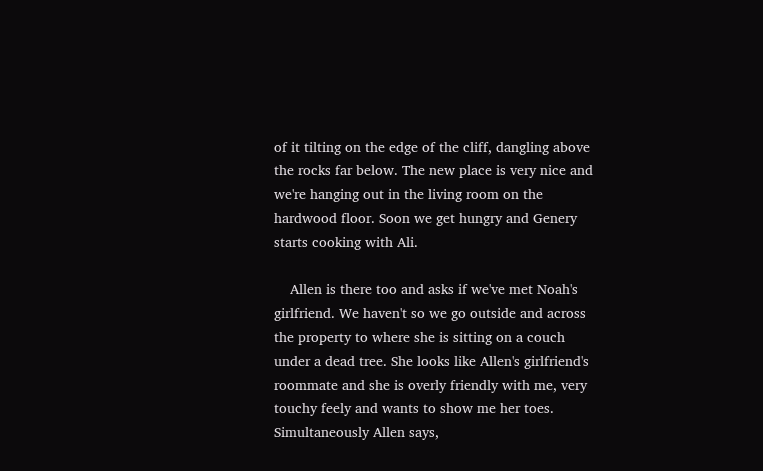of it tilting on the edge of the cliff, dangling above the rocks far below. The new place is very nice and we're hanging out in the living room on the hardwood floor. Soon we get hungry and Genery starts cooking with Ali.

    Allen is there too and asks if we've met Noah's girlfriend. We haven't so we go outside and across the property to where she is sitting on a couch under a dead tree. She looks like Allen's girlfriend's roommate and she is overly friendly with me, very touchy feely and wants to show me her toes. Simultaneously Allen says,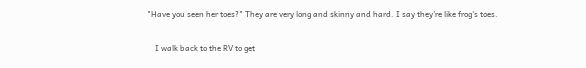"Have you seen her toes?" They are very long and skinny and hard. I say they're like frog's toes.

    I walk back to the RV to get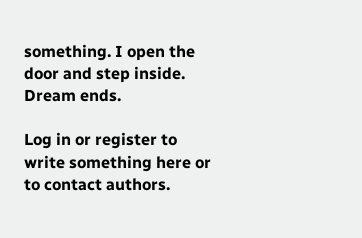something. I open the door and step inside. Dream ends.

Log in or register to write something here or to contact authors.